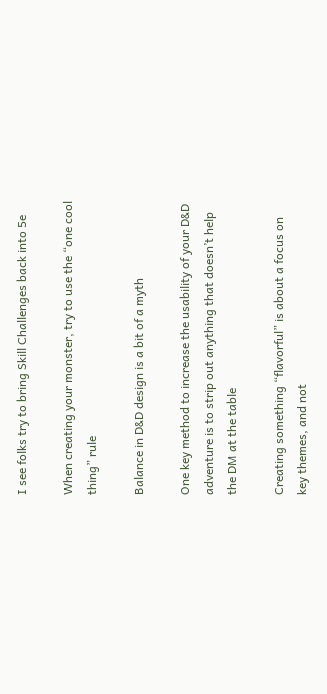I see folks try to bring Skill Challenges back into 5e

When creating your monster, try to use the “one cool thing” rule

Balance in D&D design is a bit of a myth

One key method to increase the usability of your D&D adventure is to strip out anything that doesn’t help the DM at the table

Creating something “flavorful” is about a focus on key themes, and not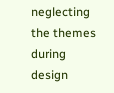neglecting the themes during design